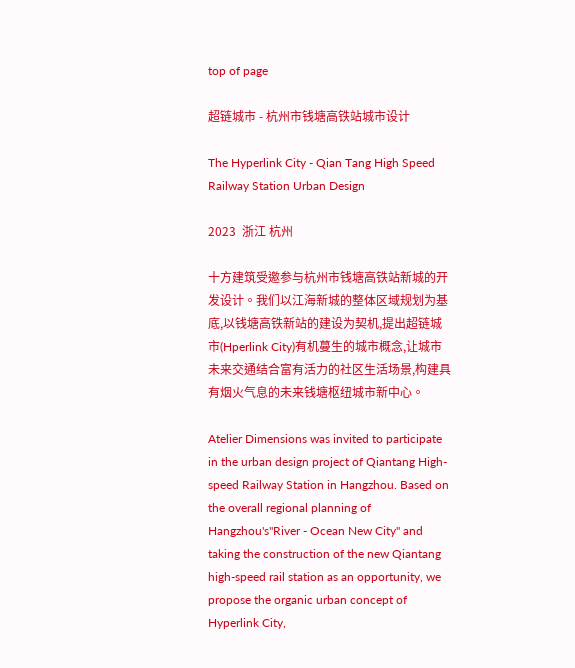top of page

超链城市 - 杭州市钱塘高铁站城市设计

The Hyperlink City - Qian Tang High Speed Railway Station Urban Design

2023  浙江 杭州

十方建筑受邀参与杭州市钱塘高铁站新城的开发设计。我们以江海新城的整体区域规划为基底,以钱塘高铁新站的建设为契机,提出超链城市(Hperlink City)有机蔓生的城市概念,让城市未来交通结合富有活力的社区生活场景,构建具有烟火气息的未来钱塘枢纽城市新中心。

Atelier Dimensions was invited to participate in the urban design project of Qiantang High-speed Railway Station in Hangzhou. Based on the overall regional planning of  Hangzhou's"River - Ocean New City" and taking the construction of the new Qiantang high-speed rail station as an opportunity, we propose the organic urban concept of Hyperlink City,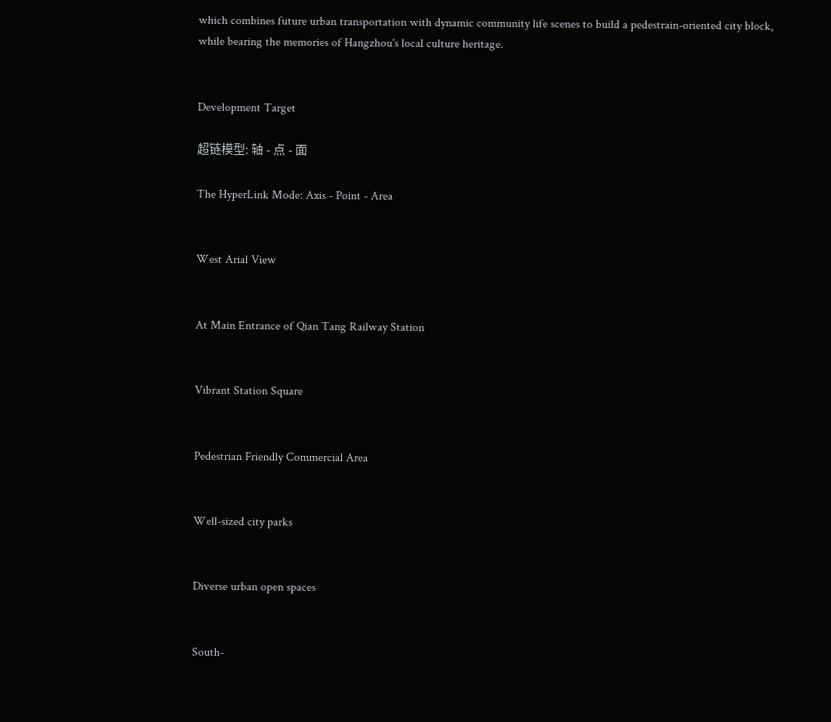which combines future urban transportation with dynamic community life scenes to build a pedestrain-oriented city block, while bearing the memories of Hangzhou's local culture heritage.


Development Target

超链模型: 轴 - 点 - 面

The HyperLink Mode: Axis - Point - Area


West Arial View


At Main Entrance of Qian Tang Railway Station


Vibrant Station Square


Pedestrian Friendly Commercial Area


Well-sized city parks


Diverse urban open spaces


South-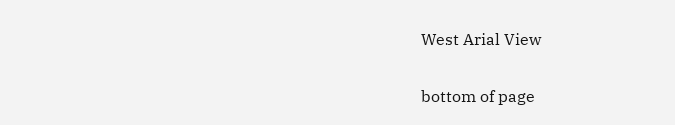West Arial View

bottom of page